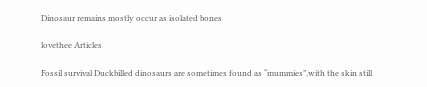Dinosaur remains mostly occur as isolated bones

lovethee Articles

Fossil survival Duckbilled dinosaurs are sometimes found as “mummies”,with the skin still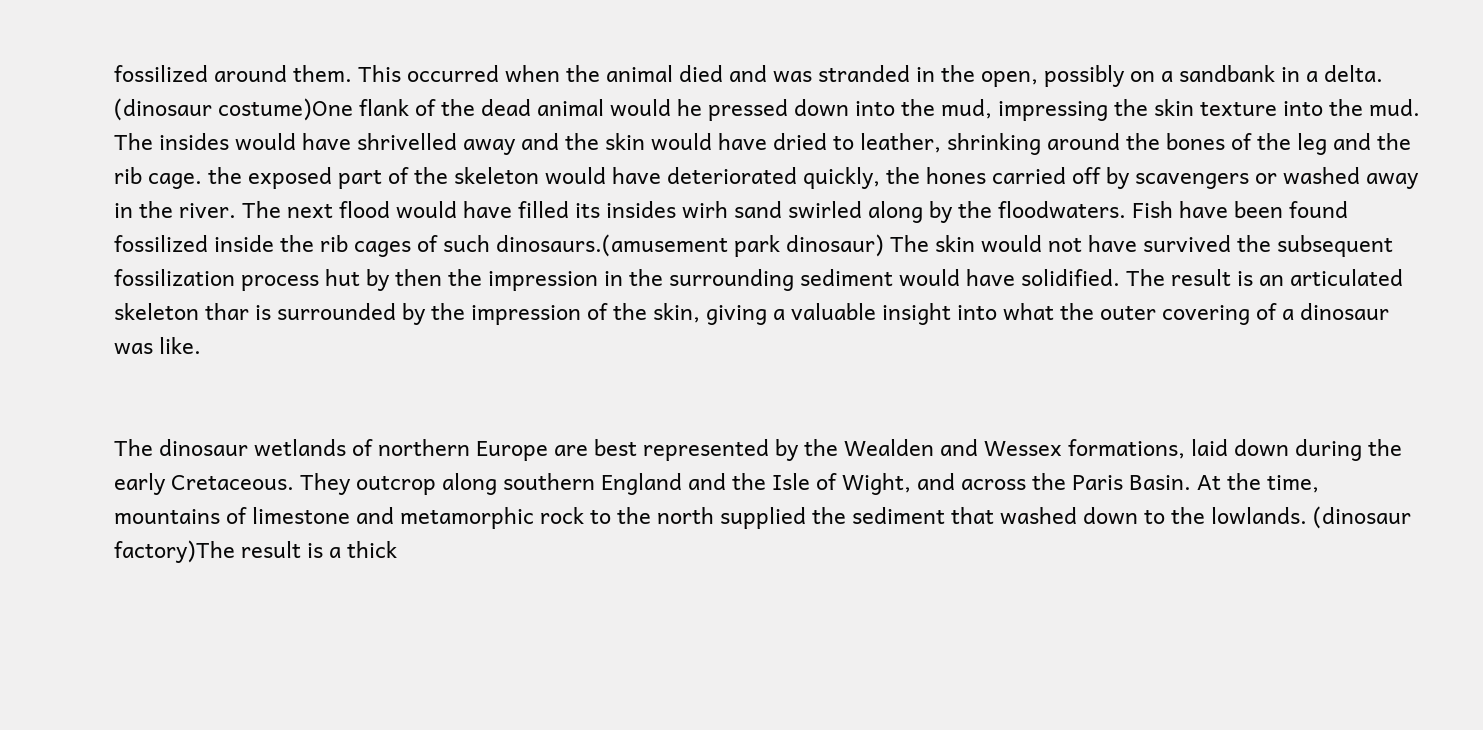fossilized around them. This occurred when the animal died and was stranded in the open, possibly on a sandbank in a delta. (dinosaur costume)One flank of the dead animal would he pressed down into the mud, impressing the skin texture into the mud. The insides would have shrivelled away and the skin would have dried to leather, shrinking around the bones of the leg and the rib cage. the exposed part of the skeleton would have deteriorated quickly, the hones carried off by scavengers or washed away in the river. The next flood would have filled its insides wirh sand swirled along by the floodwaters. Fish have been found fossilized inside the rib cages of such dinosaurs.(amusement park dinosaur) The skin would not have survived the subsequent fossilization process hut by then the impression in the surrounding sediment would have solidified. The result is an articulated skeleton thar is surrounded by the impression of the skin, giving a valuable insight into what the outer covering of a dinosaur was like.


The dinosaur wetlands of northern Europe are best represented by the Wealden and Wessex formations, laid down during the early Cretaceous. They outcrop along southern England and the Isle of Wight, and across the Paris Basin. At the time, mountains of limestone and metamorphic rock to the north supplied the sediment that washed down to the lowlands. (dinosaur factory)The result is a thick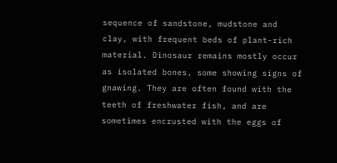sequence of sandstone, mudstone and clay, with frequent beds of plant-rich material. Dinosaur remains mostly occur as isolated bones, some showing signs of gnawing. They are often found with the teeth of freshwater fish, and are sometimes encrusted with the eggs of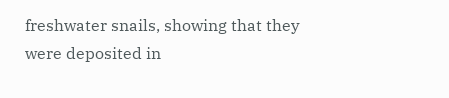freshwater snails, showing that they were deposited in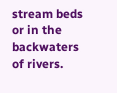stream beds or in the backwaters of rivers.